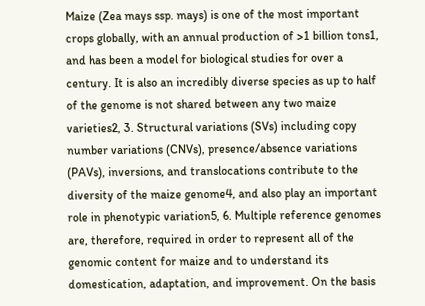Maize (Zea mays ssp. mays) is one of the most important crops globally, with an annual production of >1 billion tons1, and has been a model for biological studies for over a century. It is also an incredibly diverse species as up to half of the genome is not shared between any two maize varieties2, 3. Structural variations (SVs) including copy number variations (CNVs), presence/absence variations (PAVs), inversions, and translocations contribute to the diversity of the maize genome4, and also play an important role in phenotypic variation5, 6. Multiple reference genomes are, therefore, required in order to represent all of the genomic content for maize and to understand its domestication, adaptation, and improvement. On the basis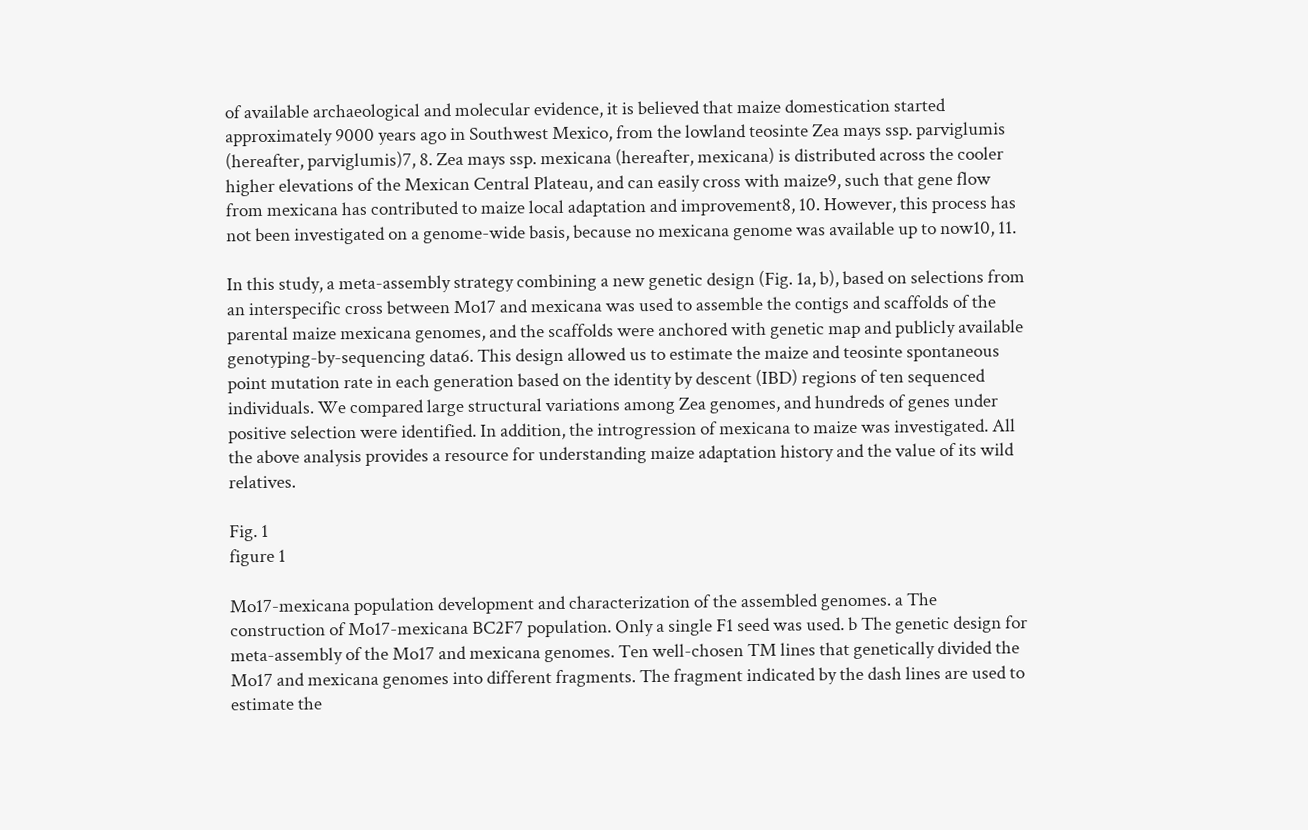of available archaeological and molecular evidence, it is believed that maize domestication started approximately 9000 years ago in Southwest Mexico, from the lowland teosinte Zea mays ssp. parviglumis (hereafter, parviglumis)7, 8. Zea mays ssp. mexicana (hereafter, mexicana) is distributed across the cooler higher elevations of the Mexican Central Plateau, and can easily cross with maize9, such that gene flow from mexicana has contributed to maize local adaptation and improvement8, 10. However, this process has not been investigated on a genome-wide basis, because no mexicana genome was available up to now10, 11.

In this study, a meta-assembly strategy combining a new genetic design (Fig. 1a, b), based on selections from an interspecific cross between Mo17 and mexicana was used to assemble the contigs and scaffolds of the parental maize mexicana genomes, and the scaffolds were anchored with genetic map and publicly available genotyping-by-sequencing data6. This design allowed us to estimate the maize and teosinte spontaneous point mutation rate in each generation based on the identity by descent (IBD) regions of ten sequenced individuals. We compared large structural variations among Zea genomes, and hundreds of genes under positive selection were identified. In addition, the introgression of mexicana to maize was investigated. All the above analysis provides a resource for understanding maize adaptation history and the value of its wild relatives.

Fig. 1
figure 1

Mo17-mexicana population development and characterization of the assembled genomes. a The construction of Mo17-mexicana BC2F7 population. Only a single F1 seed was used. b The genetic design for meta-assembly of the Mo17 and mexicana genomes. Ten well-chosen TM lines that genetically divided the Mo17 and mexicana genomes into different fragments. The fragment indicated by the dash lines are used to estimate the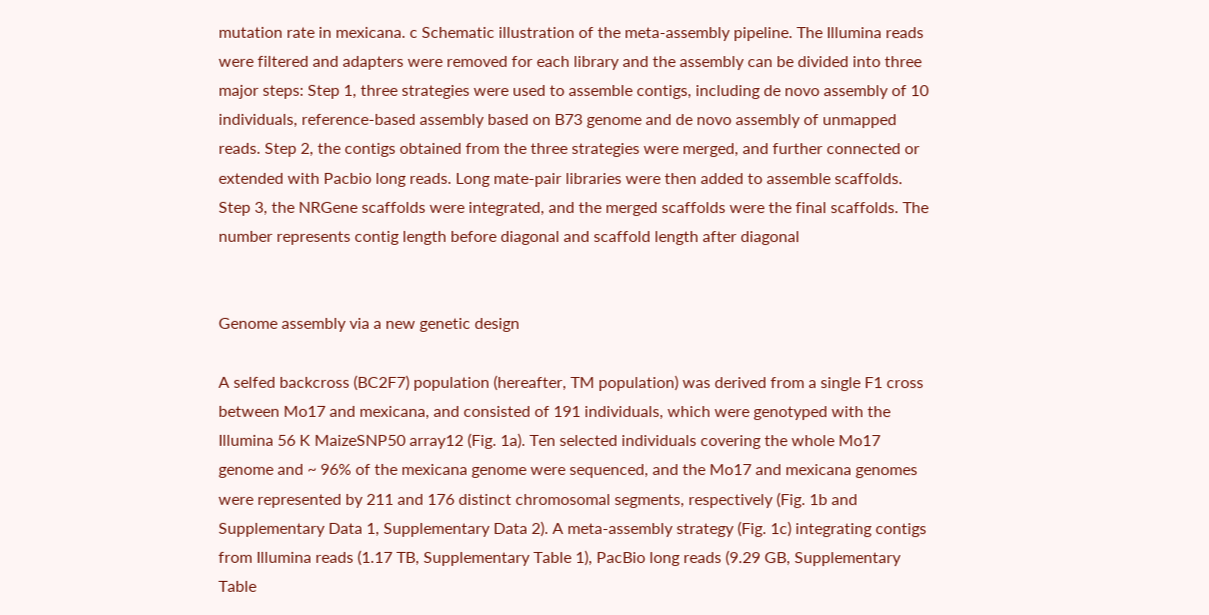mutation rate in mexicana. c Schematic illustration of the meta-assembly pipeline. The Illumina reads were filtered and adapters were removed for each library and the assembly can be divided into three major steps: Step 1, three strategies were used to assemble contigs, including de novo assembly of 10 individuals, reference-based assembly based on B73 genome and de novo assembly of unmapped reads. Step 2, the contigs obtained from the three strategies were merged, and further connected or extended with Pacbio long reads. Long mate-pair libraries were then added to assemble scaffolds. Step 3, the NRGene scaffolds were integrated, and the merged scaffolds were the final scaffolds. The number represents contig length before diagonal and scaffold length after diagonal


Genome assembly via a new genetic design

A selfed backcross (BC2F7) population (hereafter, TM population) was derived from a single F1 cross between Mo17 and mexicana, and consisted of 191 individuals, which were genotyped with the Illumina 56 K MaizeSNP50 array12 (Fig. 1a). Ten selected individuals covering the whole Mo17 genome and ~ 96% of the mexicana genome were sequenced, and the Mo17 and mexicana genomes were represented by 211 and 176 distinct chromosomal segments, respectively (Fig. 1b and Supplementary Data 1, Supplementary Data 2). A meta-assembly strategy (Fig. 1c) integrating contigs from Illumina reads (1.17 TB, Supplementary Table 1), PacBio long reads (9.29 GB, Supplementary Table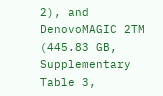2), and DenovoMAGIC 2TM (445.83 GB, Supplementary Table 3,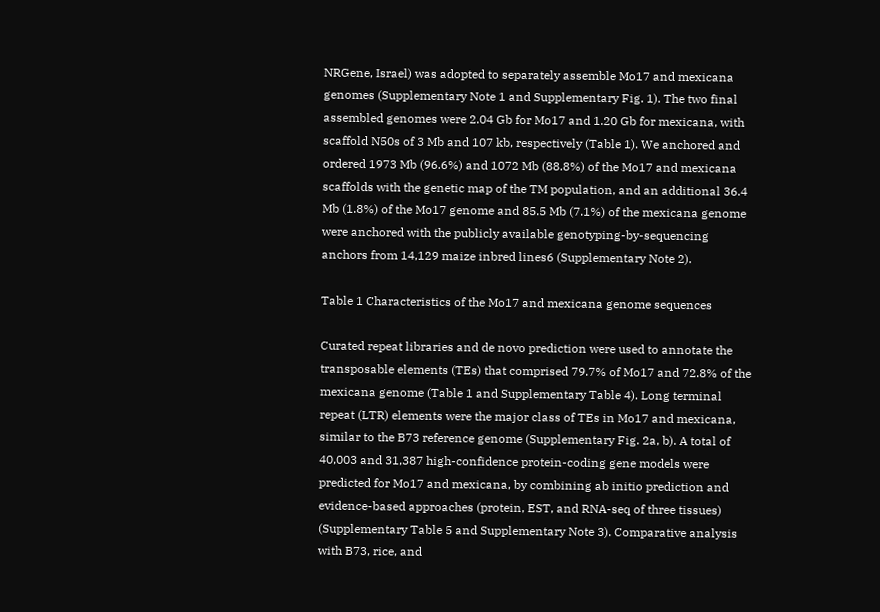NRGene, Israel) was adopted to separately assemble Mo17 and mexicana genomes (Supplementary Note 1 and Supplementary Fig. 1). The two final assembled genomes were 2.04 Gb for Mo17 and 1.20 Gb for mexicana, with scaffold N50s of 3 Mb and 107 kb, respectively (Table 1). We anchored and ordered 1973 Mb (96.6%) and 1072 Mb (88.8%) of the Mo17 and mexicana scaffolds with the genetic map of the TM population, and an additional 36.4 Mb (1.8%) of the Mo17 genome and 85.5 Mb (7.1%) of the mexicana genome were anchored with the publicly available genotyping-by-sequencing anchors from 14,129 maize inbred lines6 (Supplementary Note 2).

Table 1 Characteristics of the Mo17 and mexicana genome sequences

Curated repeat libraries and de novo prediction were used to annotate the transposable elements (TEs) that comprised 79.7% of Mo17 and 72.8% of the mexicana genome (Table 1 and Supplementary Table 4). Long terminal repeat (LTR) elements were the major class of TEs in Mo17 and mexicana, similar to the B73 reference genome (Supplementary Fig. 2a, b). A total of 40,003 and 31,387 high-confidence protein-coding gene models were predicted for Mo17 and mexicana, by combining ab initio prediction and evidence-based approaches (protein, EST, and RNA-seq of three tissues) (Supplementary Table 5 and Supplementary Note 3). Comparative analysis with B73, rice, and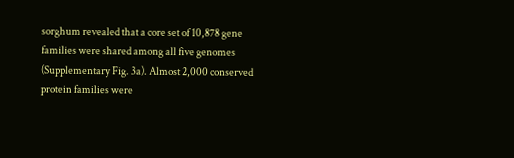sorghum revealed that a core set of 10,878 gene families were shared among all five genomes (Supplementary Fig. 3a). Almost 2,000 conserved protein families were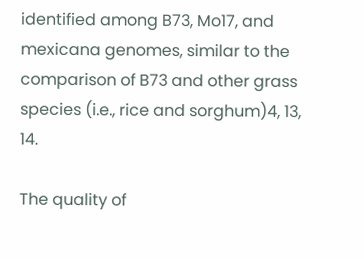identified among B73, Mo17, and mexicana genomes, similar to the comparison of B73 and other grass species (i.e., rice and sorghum)4, 13, 14.

The quality of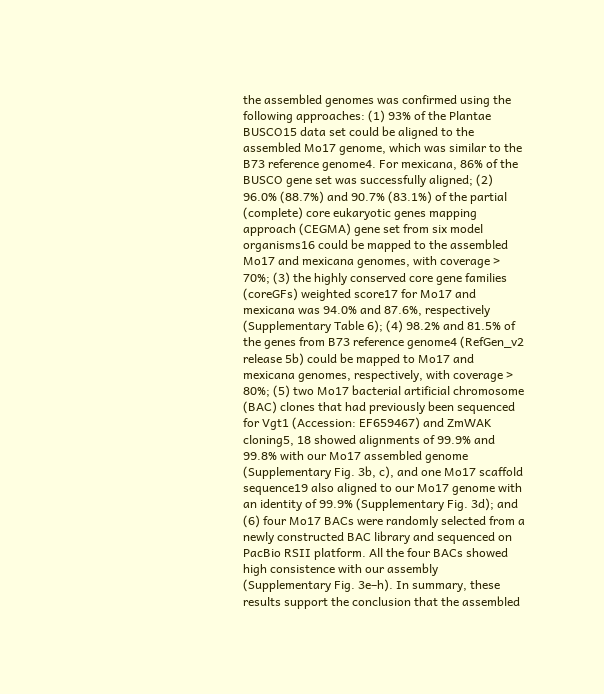the assembled genomes was confirmed using the following approaches: (1) 93% of the Plantae BUSCO15 data set could be aligned to the assembled Mo17 genome, which was similar to the B73 reference genome4. For mexicana, 86% of the BUSCO gene set was successfully aligned; (2) 96.0% (88.7%) and 90.7% (83.1%) of the partial (complete) core eukaryotic genes mapping approach (CEGMA) gene set from six model organisms16 could be mapped to the assembled Mo17 and mexicana genomes, with coverage > 70%; (3) the highly conserved core gene families (coreGFs) weighted score17 for Mo17 and mexicana was 94.0% and 87.6%, respectively (Supplementary Table 6); (4) 98.2% and 81.5% of the genes from B73 reference genome4 (RefGen_v2 release 5b) could be mapped to Mo17 and mexicana genomes, respectively, with coverage > 80%; (5) two Mo17 bacterial artificial chromosome (BAC) clones that had previously been sequenced for Vgt1 (Accession: EF659467) and ZmWAK cloning5, 18 showed alignments of 99.9% and 99.8% with our Mo17 assembled genome (Supplementary Fig. 3b, c), and one Mo17 scaffold sequence19 also aligned to our Mo17 genome with an identity of 99.9% (Supplementary Fig. 3d); and (6) four Mo17 BACs were randomly selected from a newly constructed BAC library and sequenced on PacBio RSII platform. All the four BACs showed high consistence with our assembly (Supplementary Fig. 3e–h). In summary, these results support the conclusion that the assembled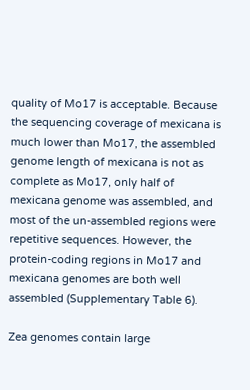quality of Mo17 is acceptable. Because the sequencing coverage of mexicana is much lower than Mo17, the assembled genome length of mexicana is not as complete as Mo17, only half of mexicana genome was assembled, and most of the un-assembled regions were repetitive sequences. However, the protein-coding regions in Mo17 and mexicana genomes are both well assembled (Supplementary Table 6).

Zea genomes contain large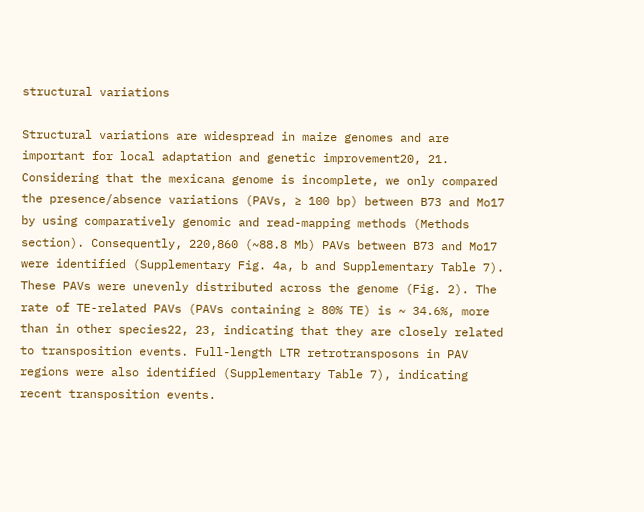structural variations

Structural variations are widespread in maize genomes and are important for local adaptation and genetic improvement20, 21. Considering that the mexicana genome is incomplete, we only compared the presence/absence variations (PAVs, ≥ 100 bp) between B73 and Mo17 by using comparatively genomic and read-mapping methods (Methods section). Consequently, 220,860 (~88.8 Mb) PAVs between B73 and Mo17 were identified (Supplementary Fig. 4a, b and Supplementary Table 7). These PAVs were unevenly distributed across the genome (Fig. 2). The rate of TE-related PAVs (PAVs containing ≥ 80% TE) is ~ 34.6%, more than in other species22, 23, indicating that they are closely related to transposition events. Full-length LTR retrotransposons in PAV regions were also identified (Supplementary Table 7), indicating recent transposition events.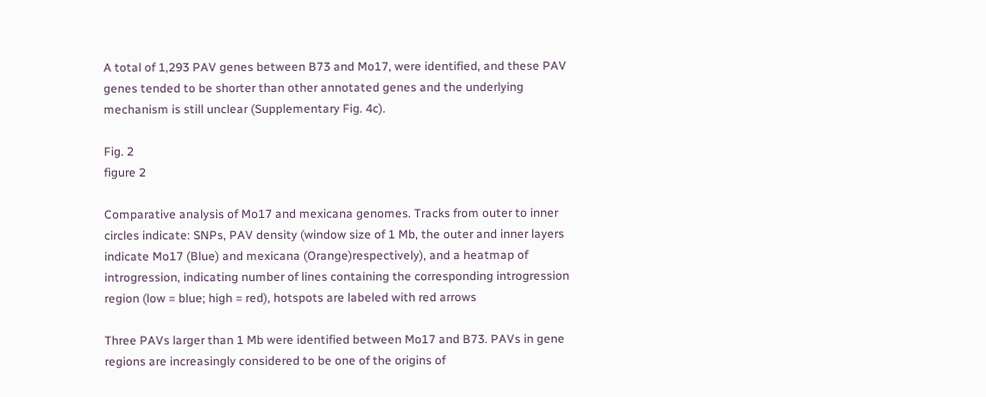A total of 1,293 PAV genes between B73 and Mo17, were identified, and these PAV genes tended to be shorter than other annotated genes and the underlying mechanism is still unclear (Supplementary Fig. 4c).

Fig. 2
figure 2

Comparative analysis of Mo17 and mexicana genomes. Tracks from outer to inner circles indicate: SNPs, PAV density (window size of 1 Mb, the outer and inner layers indicate Mo17 (Blue) and mexicana (Orange)respectively), and a heatmap of introgression, indicating number of lines containing the corresponding introgression region (low = blue; high = red), hotspots are labeled with red arrows

Three PAVs larger than 1 Mb were identified between Mo17 and B73. PAVs in gene regions are increasingly considered to be one of the origins of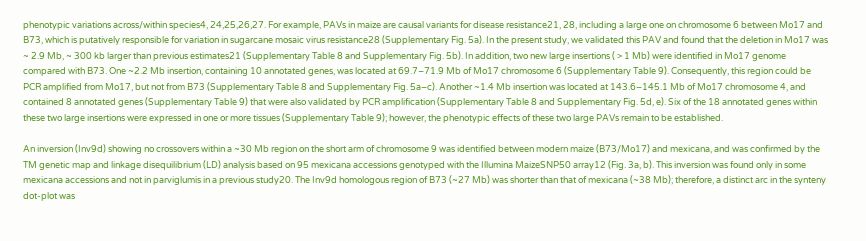phenotypic variations across/within species4, 24,25,26,27. For example, PAVs in maize are causal variants for disease resistance21, 28, including a large one on chromosome 6 between Mo17 and B73, which is putatively responsible for variation in sugarcane mosaic virus resistance28 (Supplementary Fig. 5a). In the present study, we validated this PAV and found that the deletion in Mo17 was ~ 2.9 Mb, ~ 300 kb larger than previous estimates21 (Supplementary Table 8 and Supplementary Fig. 5b). In addition, two new large insertions ( > 1 Mb) were identified in Mo17 genome compared with B73. One ~2.2 Mb insertion, containing 10 annotated genes, was located at 69.7–71.9 Mb of Mo17 chromosome 6 (Supplementary Table 9). Consequently, this region could be PCR amplified from Mo17, but not from B73 (Supplementary Table 8 and Supplementary Fig. 5a–c). Another ~1.4 Mb insertion was located at 143.6–145.1 Mb of Mo17 chromosome 4, and contained 8 annotated genes (Supplementary Table 9) that were also validated by PCR amplification (Supplementary Table 8 and Supplementary Fig. 5d, e). Six of the 18 annotated genes within these two large insertions were expressed in one or more tissues (Supplementary Table 9); however, the phenotypic effects of these two large PAVs remain to be established.

An inversion (Inv9d) showing no crossovers within a ~30 Mb region on the short arm of chromosome 9 was identified between modern maize (B73/Mo17) and mexicana, and was confirmed by the TM genetic map and linkage disequilibrium (LD) analysis based on 95 mexicana accessions genotyped with the Illumina MaizeSNP50 array12 (Fig. 3a, b). This inversion was found only in some mexicana accessions and not in parviglumis in a previous study20. The Inv9d homologous region of B73 (~27 Mb) was shorter than that of mexicana (~38 Mb); therefore, a distinct arc in the synteny dot-plot was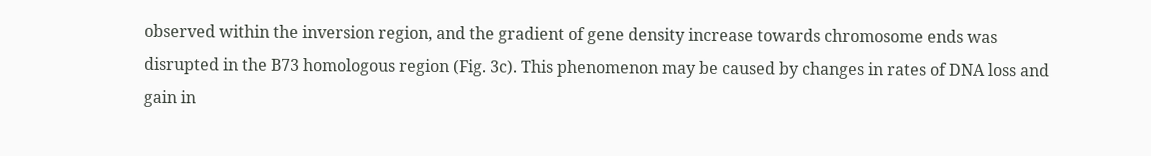observed within the inversion region, and the gradient of gene density increase towards chromosome ends was disrupted in the B73 homologous region (Fig. 3c). This phenomenon may be caused by changes in rates of DNA loss and gain in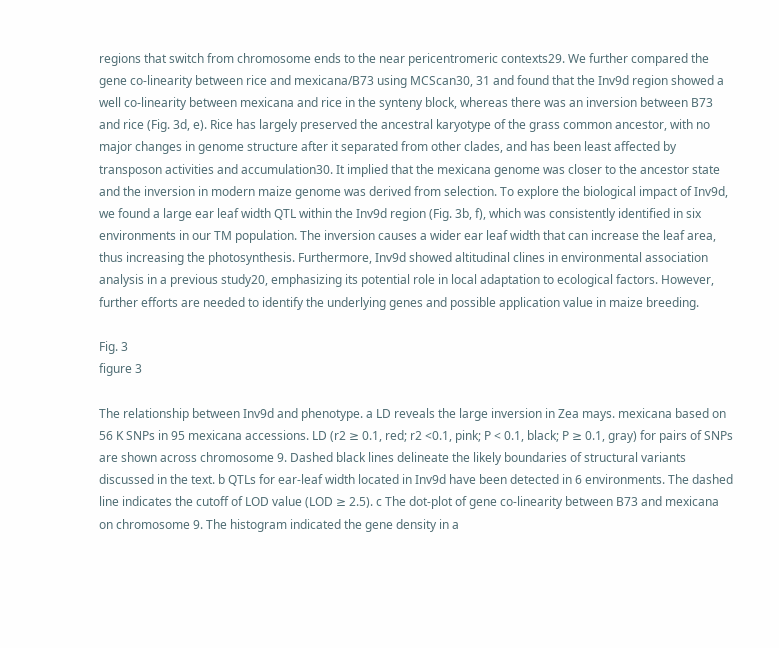regions that switch from chromosome ends to the near pericentromeric contexts29. We further compared the gene co-linearity between rice and mexicana/B73 using MCScan30, 31 and found that the Inv9d region showed a well co-linearity between mexicana and rice in the synteny block, whereas there was an inversion between B73 and rice (Fig. 3d, e). Rice has largely preserved the ancestral karyotype of the grass common ancestor, with no major changes in genome structure after it separated from other clades, and has been least affected by transposon activities and accumulation30. It implied that the mexicana genome was closer to the ancestor state and the inversion in modern maize genome was derived from selection. To explore the biological impact of Inv9d, we found a large ear leaf width QTL within the Inv9d region (Fig. 3b, f), which was consistently identified in six environments in our TM population. The inversion causes a wider ear leaf width that can increase the leaf area, thus increasing the photosynthesis. Furthermore, Inv9d showed altitudinal clines in environmental association analysis in a previous study20, emphasizing its potential role in local adaptation to ecological factors. However, further efforts are needed to identify the underlying genes and possible application value in maize breeding.

Fig. 3
figure 3

The relationship between Inv9d and phenotype. a LD reveals the large inversion in Zea mays. mexicana based on 56 K SNPs in 95 mexicana accessions. LD (r2 ≥ 0.1, red; r2 <0.1, pink; P < 0.1, black; P ≥ 0.1, gray) for pairs of SNPs are shown across chromosome 9. Dashed black lines delineate the likely boundaries of structural variants discussed in the text. b QTLs for ear-leaf width located in Inv9d have been detected in 6 environments. The dashed line indicates the cutoff of LOD value (LOD ≥ 2.5). c The dot-plot of gene co-linearity between B73 and mexicana on chromosome 9. The histogram indicated the gene density in a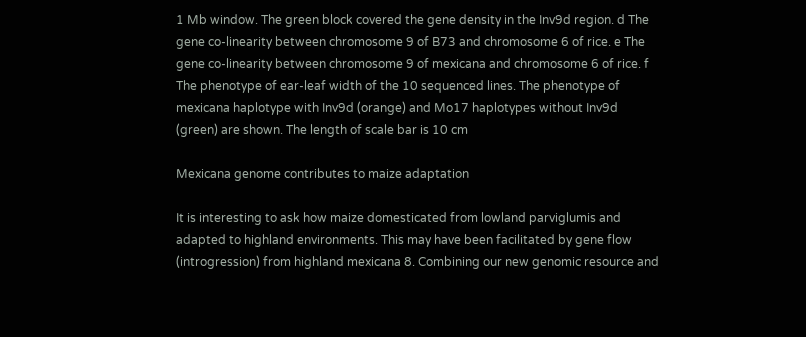1 Mb window. The green block covered the gene density in the Inv9d region. d The gene co-linearity between chromosome 9 of B73 and chromosome 6 of rice. e The gene co-linearity between chromosome 9 of mexicana and chromosome 6 of rice. f The phenotype of ear-leaf width of the 10 sequenced lines. The phenotype of mexicana haplotype with Inv9d (orange) and Mo17 haplotypes without Inv9d (green) are shown. The length of scale bar is 10 cm

Mexicana genome contributes to maize adaptation

It is interesting to ask how maize domesticated from lowland parviglumis and adapted to highland environments. This may have been facilitated by gene flow (introgression) from highland mexicana 8. Combining our new genomic resource and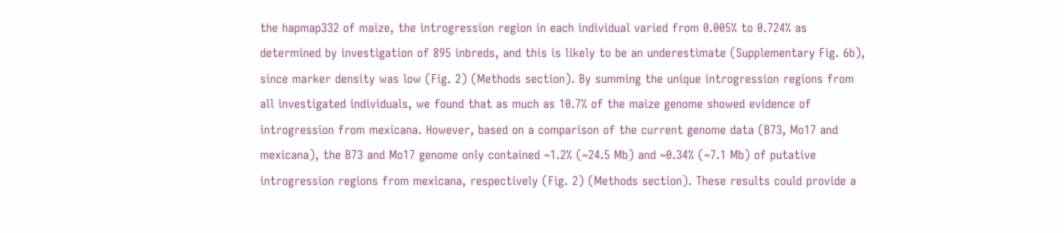the hapmap332 of maize, the introgression region in each individual varied from 0.005% to 0.724% as determined by investigation of 895 inbreds, and this is likely to be an underestimate (Supplementary Fig. 6b), since marker density was low (Fig. 2) (Methods section). By summing the unique introgression regions from all investigated individuals, we found that as much as 10.7% of the maize genome showed evidence of introgression from mexicana. However, based on a comparison of the current genome data (B73, Mo17 and mexicana), the B73 and Mo17 genome only contained ~1.2% (~24.5 Mb) and ~0.34% (~7.1 Mb) of putative introgression regions from mexicana, respectively (Fig. 2) (Methods section). These results could provide a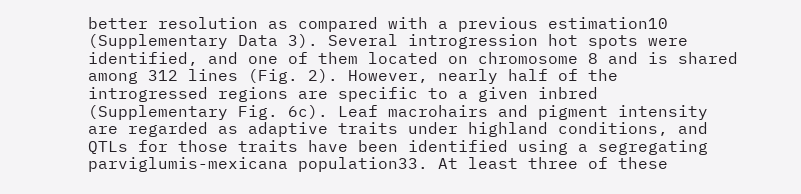better resolution as compared with a previous estimation10 (Supplementary Data 3). Several introgression hot spots were identified, and one of them located on chromosome 8 and is shared among 312 lines (Fig. 2). However, nearly half of the introgressed regions are specific to a given inbred (Supplementary Fig. 6c). Leaf macrohairs and pigment intensity are regarded as adaptive traits under highland conditions, and QTLs for those traits have been identified using a segregating parviglumis-mexicana population33. At least three of these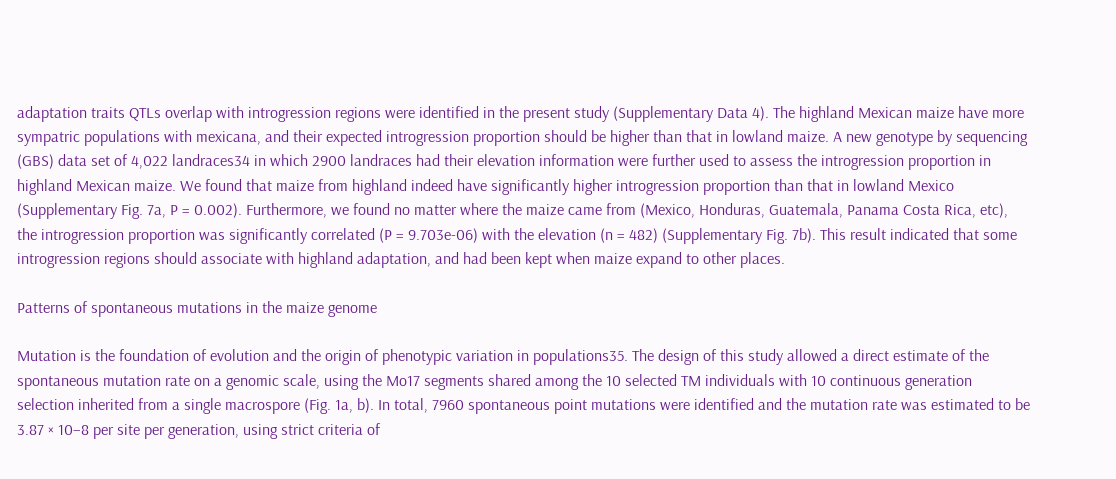adaptation traits QTLs overlap with introgression regions were identified in the present study (Supplementary Data 4). The highland Mexican maize have more sympatric populations with mexicana, and their expected introgression proportion should be higher than that in lowland maize. A new genotype by sequencing (GBS) data set of 4,022 landraces34 in which 2900 landraces had their elevation information were further used to assess the introgression proportion in highland Mexican maize. We found that maize from highland indeed have significantly higher introgression proportion than that in lowland Mexico (Supplementary Fig. 7a, P = 0.002). Furthermore, we found no matter where the maize came from (Mexico, Honduras, Guatemala, Panama Costa Rica, etc), the introgression proportion was significantly correlated (P = 9.703e-06) with the elevation (n = 482) (Supplementary Fig. 7b). This result indicated that some introgression regions should associate with highland adaptation, and had been kept when maize expand to other places.

Patterns of spontaneous mutations in the maize genome

Mutation is the foundation of evolution and the origin of phenotypic variation in populations35. The design of this study allowed a direct estimate of the spontaneous mutation rate on a genomic scale, using the Mo17 segments shared among the 10 selected TM individuals with 10 continuous generation selection inherited from a single macrospore (Fig. 1a, b). In total, 7960 spontaneous point mutations were identified and the mutation rate was estimated to be 3.87 × 10−8 per site per generation, using strict criteria of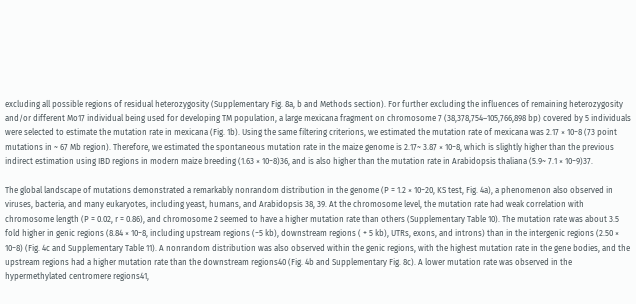excluding all possible regions of residual heterozygosity (Supplementary Fig. 8a, b and Methods section). For further excluding the influences of remaining heterozygosity and/or different Mo17 individual being used for developing TM population, a large mexicana fragment on chromosome 7 (38,378,754–105,766,898 bp) covered by 5 individuals were selected to estimate the mutation rate in mexicana (Fig. 1b). Using the same filtering criterions, we estimated the mutation rate of mexicana was 2.17 × 10−8 (73 point mutations in ~ 67 Mb region). Therefore, we estimated the spontaneous mutation rate in the maize genome is 2.17~ 3.87 × 10−8, which is slightly higher than the previous indirect estimation using IBD regions in modern maize breeding (1.63 × 10−8)36, and is also higher than the mutation rate in Arabidopsis thaliana (5.9~ 7.1 × 10−9)37.

The global landscape of mutations demonstrated a remarkably nonrandom distribution in the genome (P = 1.2 × 10−20, KS test, Fig. 4a), a phenomenon also observed in viruses, bacteria, and many eukaryotes, including yeast, humans, and Arabidopsis 38, 39. At the chromosome level, the mutation rate had weak correlation with chromosome length (P = 0.02, r = 0.86), and chromosome 2 seemed to have a higher mutation rate than others (Supplementary Table 10). The mutation rate was about 3.5 fold higher in genic regions (8.84 × 10−8, including upstream regions (−5 kb), downstream regions ( + 5 kb), UTRs, exons, and introns) than in the intergenic regions (2.50 × 10−8) (Fig. 4c and Supplementary Table 11). A nonrandom distribution was also observed within the genic regions, with the highest mutation rate in the gene bodies, and the upstream regions had a higher mutation rate than the downstream regions40 (Fig. 4b and Supplementary Fig. 8c). A lower mutation rate was observed in the hypermethylated centromere regions41,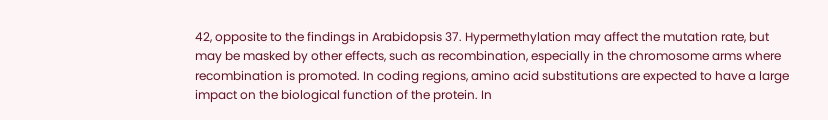42, opposite to the findings in Arabidopsis 37. Hypermethylation may affect the mutation rate, but may be masked by other effects, such as recombination, especially in the chromosome arms where recombination is promoted. In coding regions, amino acid substitutions are expected to have a large impact on the biological function of the protein. In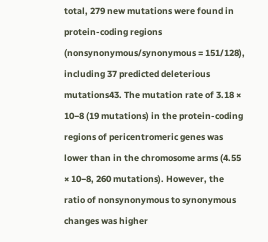total, 279 new mutations were found in protein-coding regions (nonsynonymous/synonymous = 151/128), including 37 predicted deleterious mutations43. The mutation rate of 3.18 × 10−8 (19 mutations) in the protein-coding regions of pericentromeric genes was lower than in the chromosome arms (4.55 × 10−8, 260 mutations). However, the ratio of nonsynonymous to synonymous changes was higher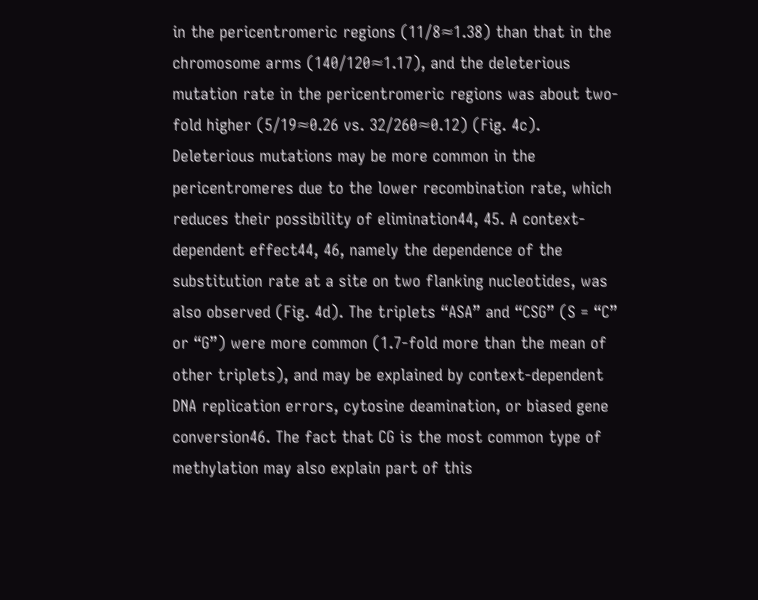in the pericentromeric regions (11/8≈1.38) than that in the chromosome arms (140/120≈1.17), and the deleterious mutation rate in the pericentromeric regions was about two-fold higher (5/19≈0.26 vs. 32/260≈0.12) (Fig. 4c). Deleterious mutations may be more common in the pericentromeres due to the lower recombination rate, which reduces their possibility of elimination44, 45. A context-dependent effect44, 46, namely the dependence of the substitution rate at a site on two flanking nucleotides, was also observed (Fig. 4d). The triplets “ASA” and “CSG” (S = “C” or “G”) were more common (1.7-fold more than the mean of other triplets), and may be explained by context-dependent DNA replication errors, cytosine deamination, or biased gene conversion46. The fact that CG is the most common type of methylation may also explain part of this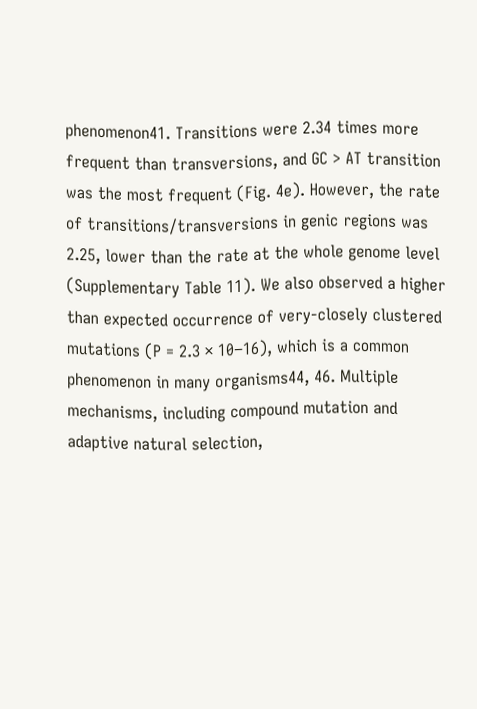phenomenon41. Transitions were 2.34 times more frequent than transversions, and GC > AT transition was the most frequent (Fig. 4e). However, the rate of transitions/transversions in genic regions was 2.25, lower than the rate at the whole genome level (Supplementary Table 11). We also observed a higher than expected occurrence of very-closely clustered mutations (P = 2.3 × 10−16), which is a common phenomenon in many organisms44, 46. Multiple mechanisms, including compound mutation and adaptive natural selection,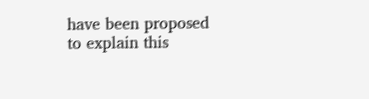have been proposed to explain this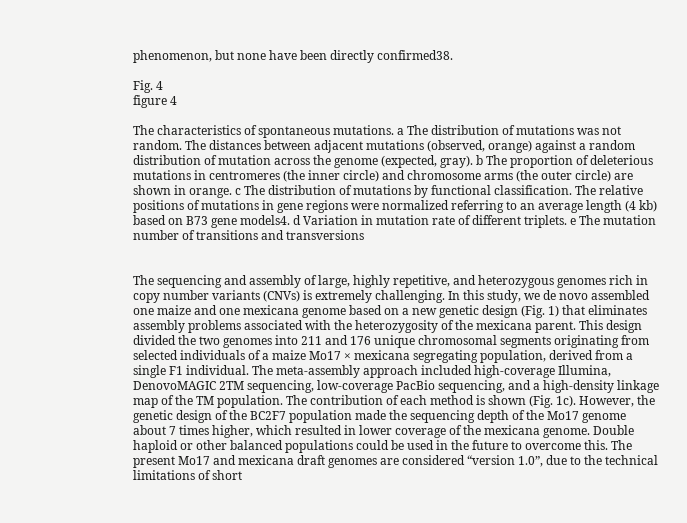phenomenon, but none have been directly confirmed38.

Fig. 4
figure 4

The characteristics of spontaneous mutations. a The distribution of mutations was not random. The distances between adjacent mutations (observed, orange) against a random distribution of mutation across the genome (expected, gray). b The proportion of deleterious mutations in centromeres (the inner circle) and chromosome arms (the outer circle) are shown in orange. c The distribution of mutations by functional classification. The relative positions of mutations in gene regions were normalized referring to an average length (4 kb) based on B73 gene models4. d Variation in mutation rate of different triplets. e The mutation number of transitions and transversions


The sequencing and assembly of large, highly repetitive, and heterozygous genomes rich in copy number variants (CNVs) is extremely challenging. In this study, we de novo assembled one maize and one mexicana genome based on a new genetic design (Fig. 1) that eliminates assembly problems associated with the heterozygosity of the mexicana parent. This design divided the two genomes into 211 and 176 unique chromosomal segments originating from selected individuals of a maize Mo17 × mexicana segregating population, derived from a single F1 individual. The meta-assembly approach included high-coverage Illumina, DenovoMAGIC 2TM sequencing, low-coverage PacBio sequencing, and a high-density linkage map of the TM population. The contribution of each method is shown (Fig. 1c). However, the genetic design of the BC2F7 population made the sequencing depth of the Mo17 genome about 7 times higher, which resulted in lower coverage of the mexicana genome. Double haploid or other balanced populations could be used in the future to overcome this. The present Mo17 and mexicana draft genomes are considered “version 1.0”, due to the technical limitations of short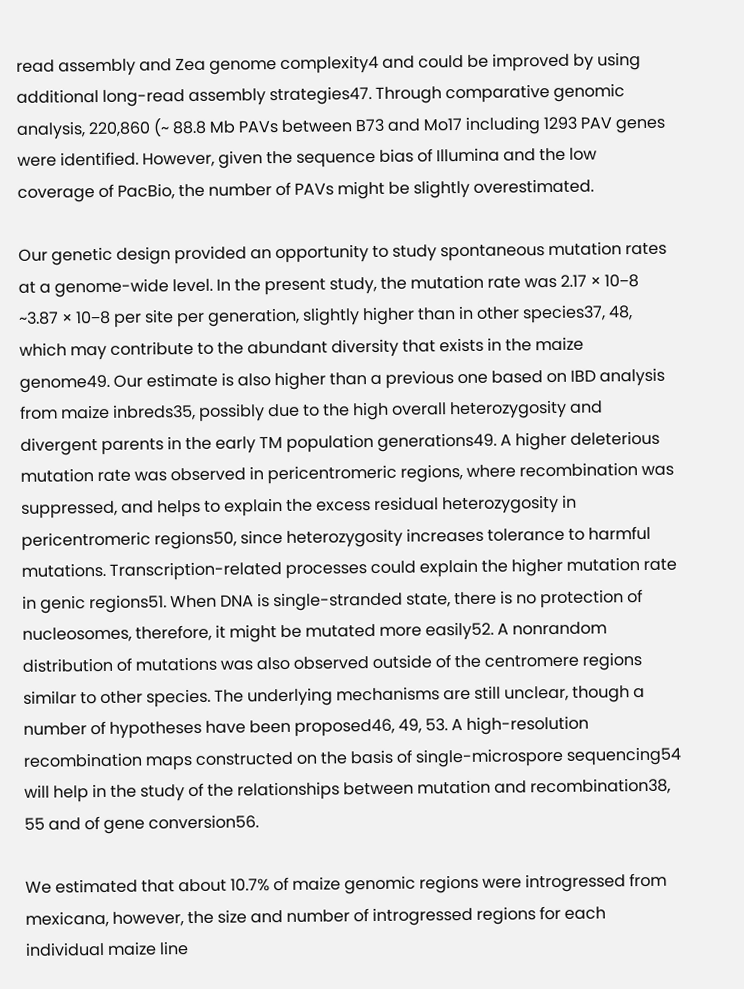read assembly and Zea genome complexity4 and could be improved by using additional long-read assembly strategies47. Through comparative genomic analysis, 220,860 (~ 88.8 Mb PAVs between B73 and Mo17 including 1293 PAV genes were identified. However, given the sequence bias of Illumina and the low coverage of PacBio, the number of PAVs might be slightly overestimated.

Our genetic design provided an opportunity to study spontaneous mutation rates at a genome-wide level. In the present study, the mutation rate was 2.17 × 10−8 ~3.87 × 10−8 per site per generation, slightly higher than in other species37, 48, which may contribute to the abundant diversity that exists in the maize genome49. Our estimate is also higher than a previous one based on IBD analysis from maize inbreds35, possibly due to the high overall heterozygosity and divergent parents in the early TM population generations49. A higher deleterious mutation rate was observed in pericentromeric regions, where recombination was suppressed, and helps to explain the excess residual heterozygosity in pericentromeric regions50, since heterozygosity increases tolerance to harmful mutations. Transcription-related processes could explain the higher mutation rate in genic regions51. When DNA is single-stranded state, there is no protection of nucleosomes, therefore, it might be mutated more easily52. A nonrandom distribution of mutations was also observed outside of the centromere regions similar to other species. The underlying mechanisms are still unclear, though a number of hypotheses have been proposed46, 49, 53. A high-resolution recombination maps constructed on the basis of single-microspore sequencing54 will help in the study of the relationships between mutation and recombination38, 55 and of gene conversion56.

We estimated that about 10.7% of maize genomic regions were introgressed from mexicana, however, the size and number of introgressed regions for each individual maize line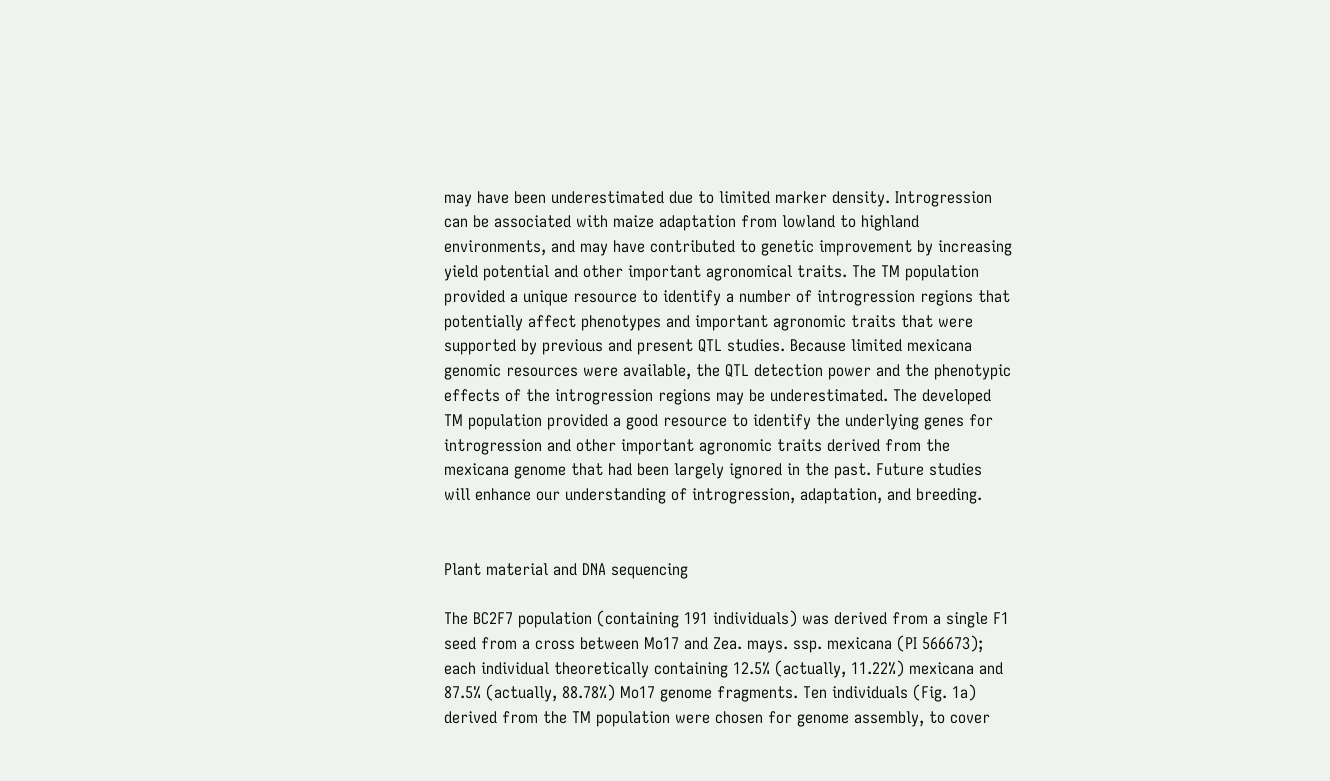may have been underestimated due to limited marker density. Introgression can be associated with maize adaptation from lowland to highland environments, and may have contributed to genetic improvement by increasing yield potential and other important agronomical traits. The TM population provided a unique resource to identify a number of introgression regions that potentially affect phenotypes and important agronomic traits that were supported by previous and present QTL studies. Because limited mexicana genomic resources were available, the QTL detection power and the phenotypic effects of the introgression regions may be underestimated. The developed TM population provided a good resource to identify the underlying genes for introgression and other important agronomic traits derived from the mexicana genome that had been largely ignored in the past. Future studies will enhance our understanding of introgression, adaptation, and breeding.


Plant material and DNA sequencing

The BC2F7 population (containing 191 individuals) was derived from a single F1 seed from a cross between Mo17 and Zea. mays. ssp. mexicana (PI 566673); each individual theoretically containing 12.5% (actually, 11.22%) mexicana and 87.5% (actually, 88.78%) Mo17 genome fragments. Ten individuals (Fig. 1a) derived from the TM population were chosen for genome assembly, to cover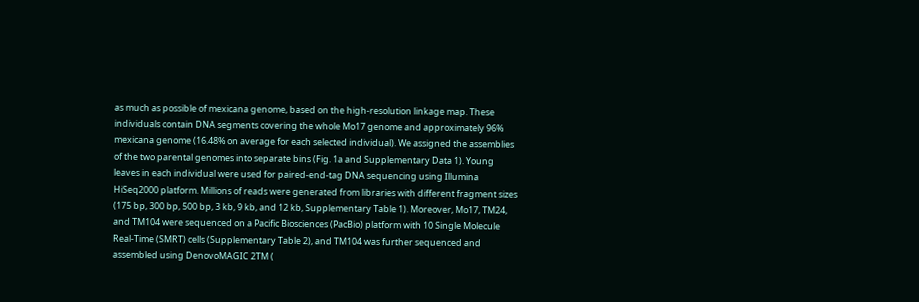as much as possible of mexicana genome, based on the high-resolution linkage map. These individuals contain DNA segments covering the whole Mo17 genome and approximately 96% mexicana genome (16.48% on average for each selected individual). We assigned the assemblies of the two parental genomes into separate bins (Fig. 1a and Supplementary Data 1). Young leaves in each individual were used for paired-end-tag DNA sequencing using Illumina HiSeq2000 platform. Millions of reads were generated from libraries with different fragment sizes (175 bp, 300 bp, 500 bp, 3 kb, 9 kb, and 12 kb, Supplementary Table 1). Moreover, Mo17, TM24, and TM104 were sequenced on a Pacific Biosciences (PacBio) platform with 10 Single Molecule Real-Time (SMRT) cells (Supplementary Table 2), and TM104 was further sequenced and assembled using DenovoMAGIC 2TM (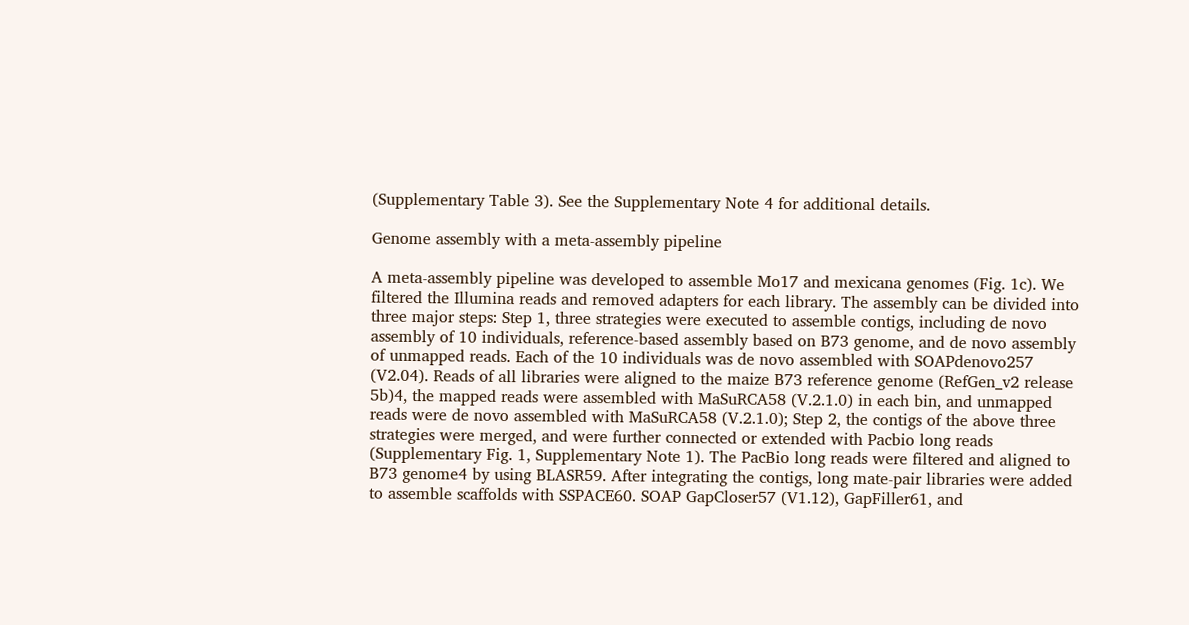(Supplementary Table 3). See the Supplementary Note 4 for additional details.

Genome assembly with a meta-assembly pipeline

A meta-assembly pipeline was developed to assemble Mo17 and mexicana genomes (Fig. 1c). We filtered the Illumina reads and removed adapters for each library. The assembly can be divided into three major steps: Step 1, three strategies were executed to assemble contigs, including de novo assembly of 10 individuals, reference-based assembly based on B73 genome, and de novo assembly of unmapped reads. Each of the 10 individuals was de novo assembled with SOAPdenovo257 (V2.04). Reads of all libraries were aligned to the maize B73 reference genome (RefGen_v2 release 5b)4, the mapped reads were assembled with MaSuRCA58 (V.2.1.0) in each bin, and unmapped reads were de novo assembled with MaSuRCA58 (V.2.1.0); Step 2, the contigs of the above three strategies were merged, and were further connected or extended with Pacbio long reads (Supplementary Fig. 1, Supplementary Note 1). The PacBio long reads were filtered and aligned to B73 genome4 by using BLASR59. After integrating the contigs, long mate-pair libraries were added to assemble scaffolds with SSPACE60. SOAP GapCloser57 (V1.12), GapFiller61, and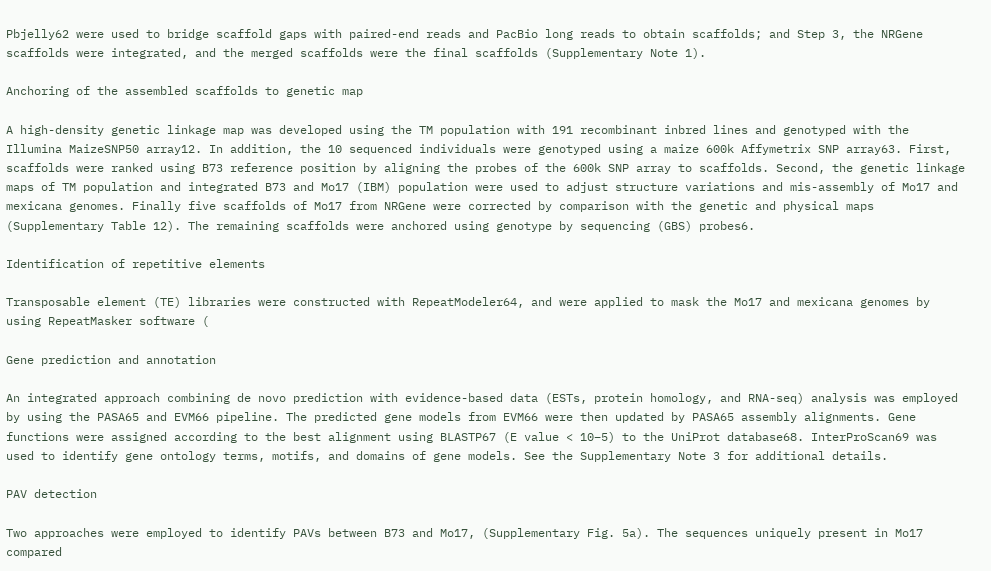Pbjelly62 were used to bridge scaffold gaps with paired-end reads and PacBio long reads to obtain scaffolds; and Step 3, the NRGene scaffolds were integrated, and the merged scaffolds were the final scaffolds (Supplementary Note 1).

Anchoring of the assembled scaffolds to genetic map

A high-density genetic linkage map was developed using the TM population with 191 recombinant inbred lines and genotyped with the Illumina MaizeSNP50 array12. In addition, the 10 sequenced individuals were genotyped using a maize 600k Affymetrix SNP array63. First, scaffolds were ranked using B73 reference position by aligning the probes of the 600k SNP array to scaffolds. Second, the genetic linkage maps of TM population and integrated B73 and Mo17 (IBM) population were used to adjust structure variations and mis-assembly of Mo17 and mexicana genomes. Finally five scaffolds of Mo17 from NRGene were corrected by comparison with the genetic and physical maps (Supplementary Table 12). The remaining scaffolds were anchored using genotype by sequencing (GBS) probes6.

Identification of repetitive elements

Transposable element (TE) libraries were constructed with RepeatModeler64, and were applied to mask the Mo17 and mexicana genomes by using RepeatMasker software (

Gene prediction and annotation

An integrated approach combining de novo prediction with evidence-based data (ESTs, protein homology, and RNA-seq) analysis was employed by using the PASA65 and EVM66 pipeline. The predicted gene models from EVM66 were then updated by PASA65 assembly alignments. Gene functions were assigned according to the best alignment using BLASTP67 (E value < 10−5) to the UniProt database68. InterProScan69 was used to identify gene ontology terms, motifs, and domains of gene models. See the Supplementary Note 3 for additional details.

PAV detection

Two approaches were employed to identify PAVs between B73 and Mo17, (Supplementary Fig. 5a). The sequences uniquely present in Mo17 compared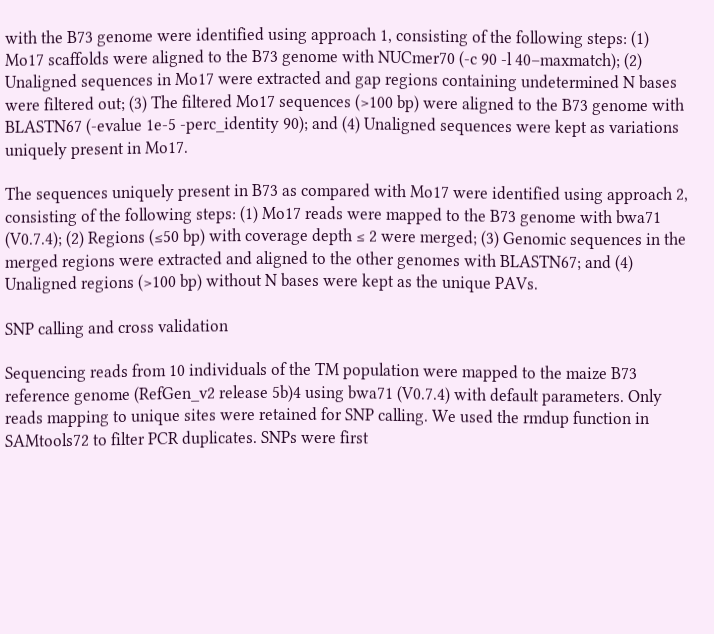with the B73 genome were identified using approach 1, consisting of the following steps: (1) Mo17 scaffolds were aligned to the B73 genome with NUCmer70 (-c 90 -l 40–maxmatch); (2) Unaligned sequences in Mo17 were extracted and gap regions containing undetermined N bases were filtered out; (3) The filtered Mo17 sequences (>100 bp) were aligned to the B73 genome with BLASTN67 (-evalue 1e-5 -perc_identity 90); and (4) Unaligned sequences were kept as variations uniquely present in Mo17.

The sequences uniquely present in B73 as compared with Mo17 were identified using approach 2, consisting of the following steps: (1) Mo17 reads were mapped to the B73 genome with bwa71 (V0.7.4); (2) Regions (≤50 bp) with coverage depth ≤ 2 were merged; (3) Genomic sequences in the merged regions were extracted and aligned to the other genomes with BLASTN67; and (4) Unaligned regions (>100 bp) without N bases were kept as the unique PAVs.

SNP calling and cross validation

Sequencing reads from 10 individuals of the TM population were mapped to the maize B73 reference genome (RefGen_v2 release 5b)4 using bwa71 (V0.7.4) with default parameters. Only reads mapping to unique sites were retained for SNP calling. We used the rmdup function in SAMtools72 to filter PCR duplicates. SNPs were first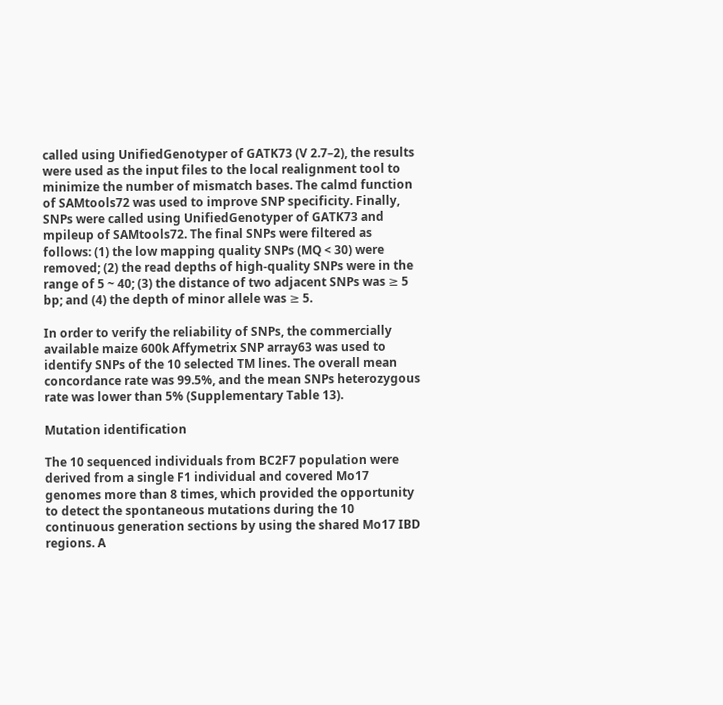called using UnifiedGenotyper of GATK73 (V 2.7–2), the results were used as the input files to the local realignment tool to minimize the number of mismatch bases. The calmd function of SAMtools72 was used to improve SNP specificity. Finally, SNPs were called using UnifiedGenotyper of GATK73 and mpileup of SAMtools72. The final SNPs were filtered as follows: (1) the low mapping quality SNPs (MQ < 30) were removed; (2) the read depths of high-quality SNPs were in the range of 5 ~ 40; (3) the distance of two adjacent SNPs was ≥ 5 bp; and (4) the depth of minor allele was ≥ 5.

In order to verify the reliability of SNPs, the commercially available maize 600k Affymetrix SNP array63 was used to identify SNPs of the 10 selected TM lines. The overall mean concordance rate was 99.5%, and the mean SNPs heterozygous rate was lower than 5% (Supplementary Table 13).

Mutation identification

The 10 sequenced individuals from BC2F7 population were derived from a single F1 individual and covered Mo17 genomes more than 8 times, which provided the opportunity to detect the spontaneous mutations during the 10 continuous generation sections by using the shared Mo17 IBD regions. A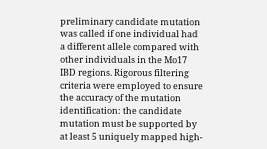preliminary candidate mutation was called if one individual had a different allele compared with other individuals in the Mo17 IBD regions. Rigorous filtering criteria were employed to ensure the accuracy of the mutation identification: the candidate mutation must be supported by at least 5 uniquely mapped high-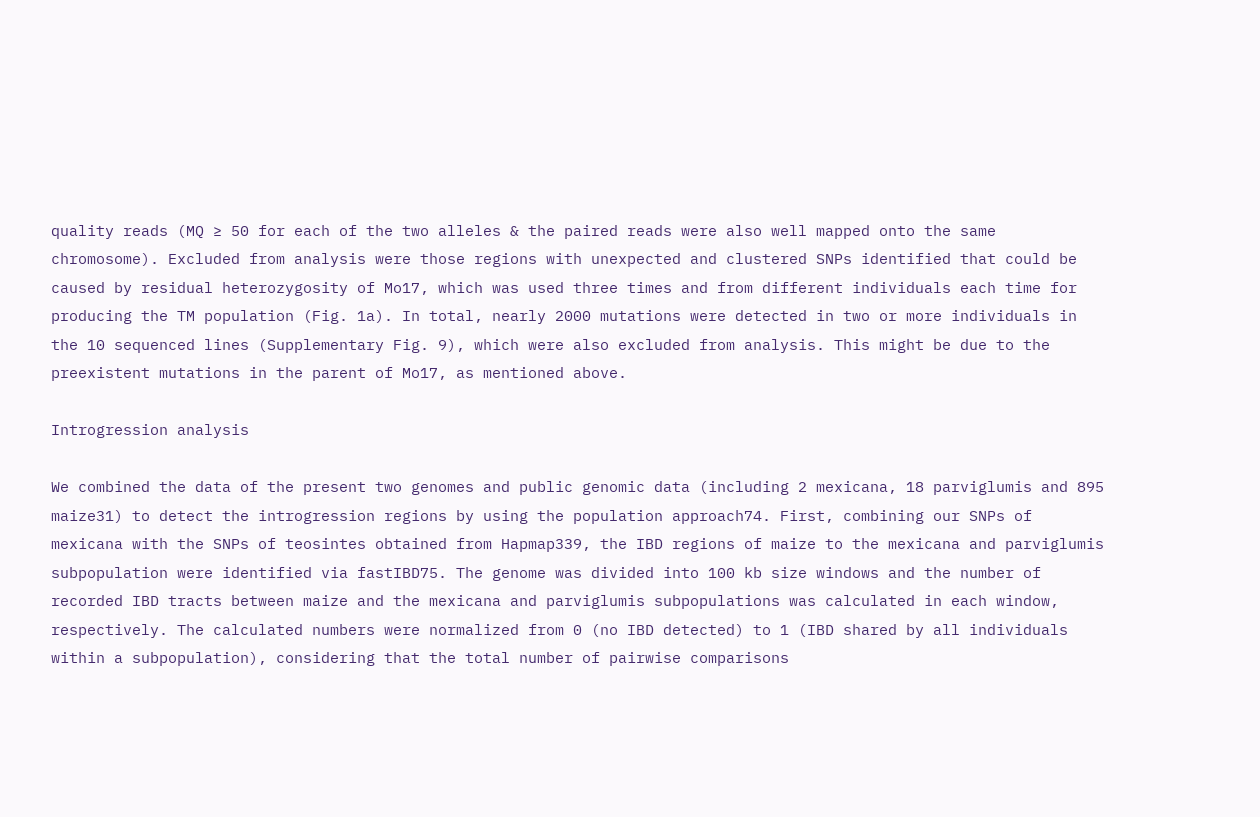quality reads (MQ ≥ 50 for each of the two alleles & the paired reads were also well mapped onto the same chromosome). Excluded from analysis were those regions with unexpected and clustered SNPs identified that could be caused by residual heterozygosity of Mo17, which was used three times and from different individuals each time for producing the TM population (Fig. 1a). In total, nearly 2000 mutations were detected in two or more individuals in the 10 sequenced lines (Supplementary Fig. 9), which were also excluded from analysis. This might be due to the preexistent mutations in the parent of Mo17, as mentioned above.

Introgression analysis

We combined the data of the present two genomes and public genomic data (including 2 mexicana, 18 parviglumis and 895 maize31) to detect the introgression regions by using the population approach74. First, combining our SNPs of mexicana with the SNPs of teosintes obtained from Hapmap339, the IBD regions of maize to the mexicana and parviglumis subpopulation were identified via fastIBD75. The genome was divided into 100 kb size windows and the number of recorded IBD tracts between maize and the mexicana and parviglumis subpopulations was calculated in each window, respectively. The calculated numbers were normalized from 0 (no IBD detected) to 1 (IBD shared by all individuals within a subpopulation), considering that the total number of pairwise comparisons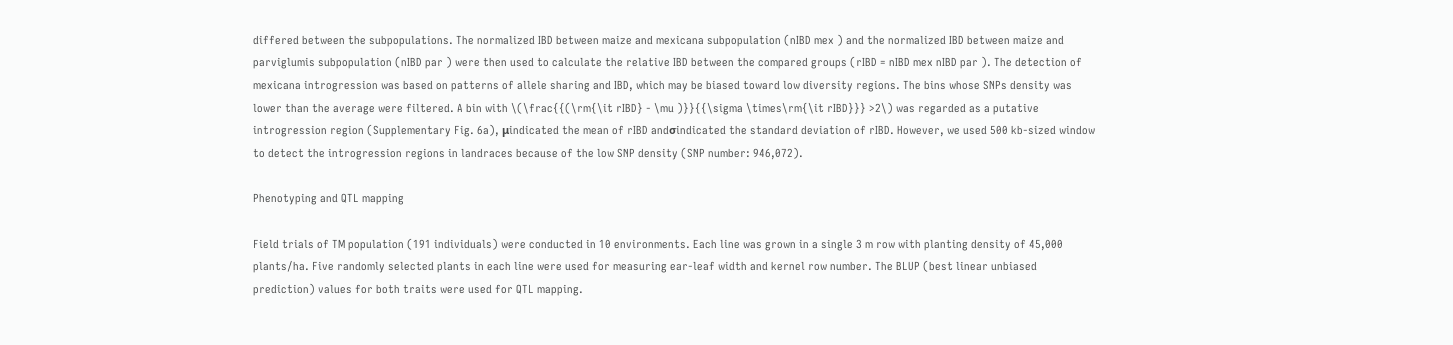differed between the subpopulations. The normalized IBD between maize and mexicana subpopulation (nIBD mex ) and the normalized IBD between maize and parviglumis subpopulation (nIBD par ) were then used to calculate the relative IBD between the compared groups (rIBD = nIBD mex nIBD par ). The detection of mexicana introgression was based on patterns of allele sharing and IBD, which may be biased toward low diversity regions. The bins whose SNPs density was lower than the average were filtered. A bin with \(\frac{{(\rm{\it rIBD} - \mu )}}{{\sigma \times\rm{\it rIBD}}} >2\) was regarded as a putative introgression region (Supplementary Fig. 6a), μindicated the mean of rIBD andσindicated the standard deviation of rIBD. However, we used 500 kb-sized window to detect the introgression regions in landraces because of the low SNP density (SNP number: 946,072).

Phenotyping and QTL mapping

Field trials of TM population (191 individuals) were conducted in 10 environments. Each line was grown in a single 3 m row with planting density of 45,000 plants/ha. Five randomly selected plants in each line were used for measuring ear-leaf width and kernel row number. The BLUP (best linear unbiased prediction) values for both traits were used for QTL mapping.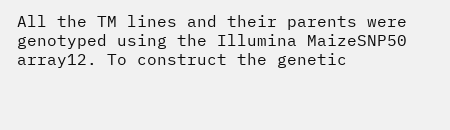All the TM lines and their parents were genotyped using the Illumina MaizeSNP50 array12. To construct the genetic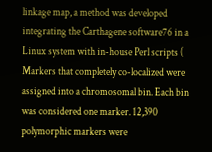linkage map, a method was developed integrating the Carthagene software76 in a Linux system with in-house Perl scripts ( Markers that completely co-localized were assigned into a chromosomal bin. Each bin was considered one marker. 12,390 polymorphic markers were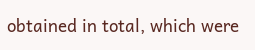obtained in total, which were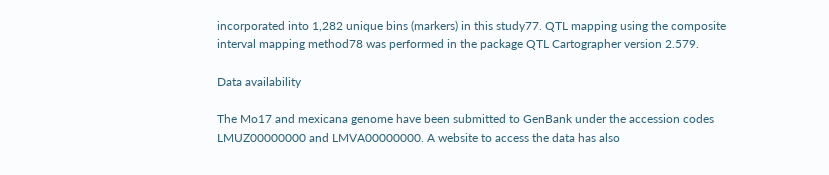incorporated into 1,282 unique bins (markers) in this study77. QTL mapping using the composite interval mapping method78 was performed in the package QTL Cartographer version 2.579.

Data availability

The Mo17 and mexicana genome have been submitted to GenBank under the accession codes LMUZ00000000 and LMVA00000000. A website to access the data has also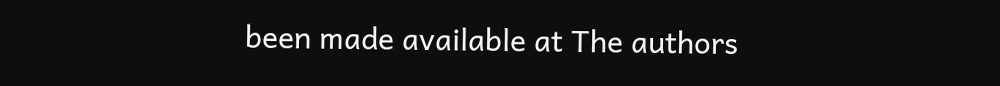been made available at The authors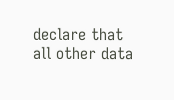declare that all other data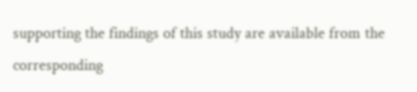supporting the findings of this study are available from the corresponding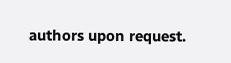authors upon request.